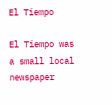El Tiempo

El Tiempo was a small local newspaper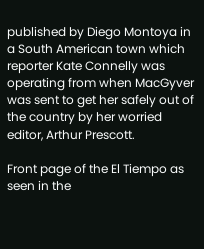published by Diego Montoya in a South American town which reporter Kate Connelly was operating from when MacGyver was sent to get her safely out of the country by her worried editor, Arthur Prescott.

Front page of the El Tiempo as seen in the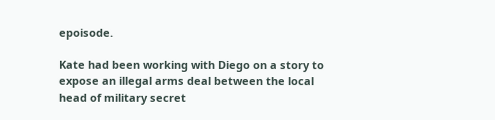epoisode.

Kate had been working with Diego on a story to expose an illegal arms deal between the local head of military secret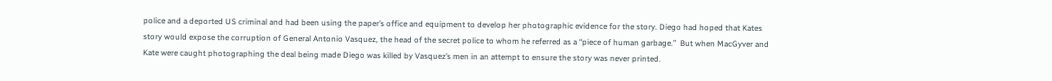police and a deported US criminal and had been using the paper’s office and equipment to develop her photographic evidence for the story. Diego had hoped that Kates story would expose the corruption of General Antonio Vasquez, the head of the secret police to whom he referred as a “piece of human garbage.”  But when MacGyver and Kate were caught photographing the deal being made Diego was killed by Vasquez’s men in an attempt to ensure the story was never printed.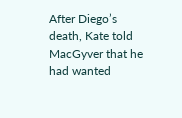After Diego’s death, Kate told MacGyver that he had wanted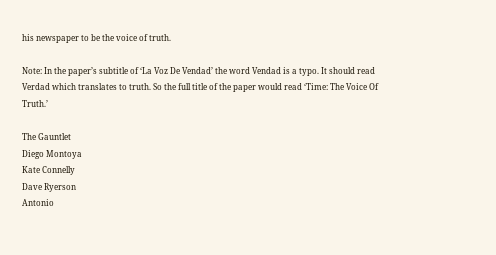his newspaper to be the voice of truth.

Note: In the paper’s subtitle of ‘La Voz De Vendad’ the word Vendad is a typo. It should read Verdad which translates to truth. So the full title of the paper would read ‘Time: The Voice Of Truth.’

The Gauntlet
Diego Montoya
Kate Connelly
Dave Ryerson
Antonio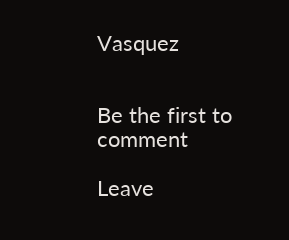Vasquez


Be the first to comment

Leave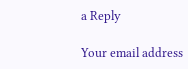a Reply

Your email address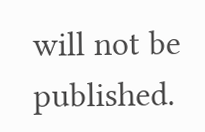will not be published.